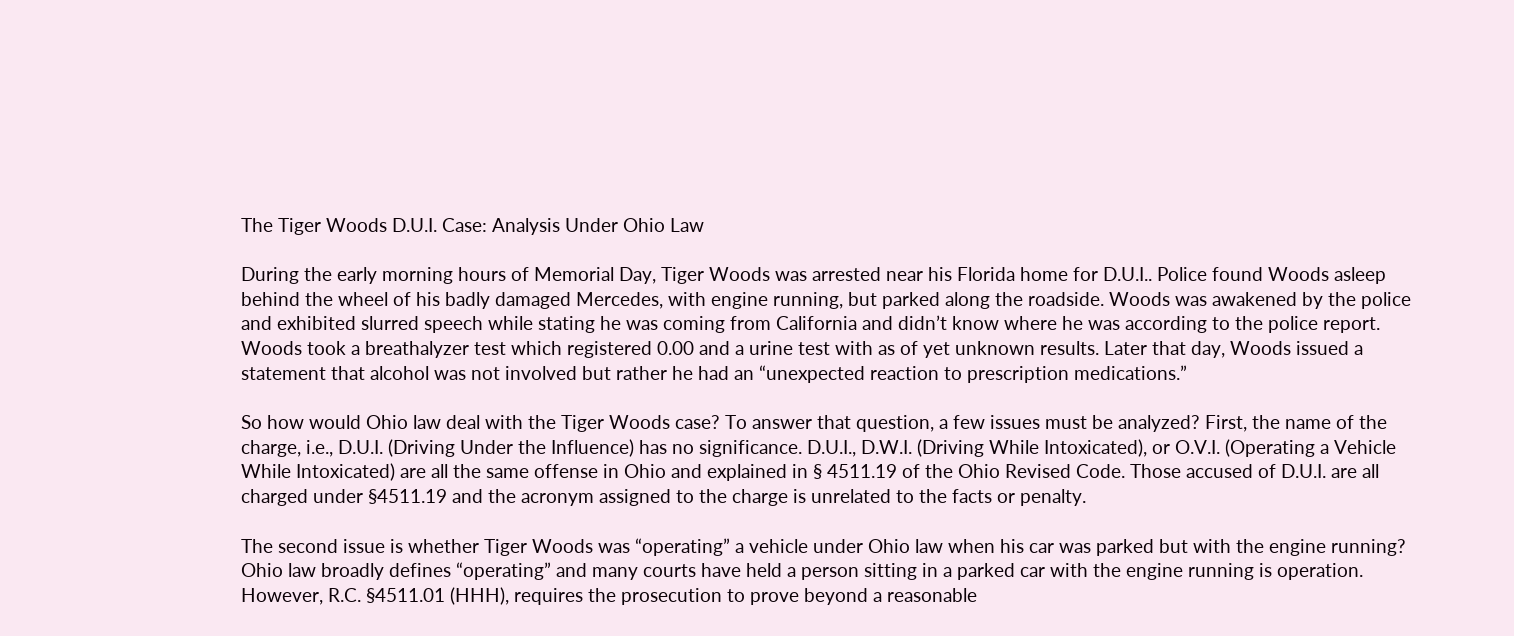The Tiger Woods D.U.I. Case: Analysis Under Ohio Law

During the early morning hours of Memorial Day, Tiger Woods was arrested near his Florida home for D.U.I.. Police found Woods asleep behind the wheel of his badly damaged Mercedes, with engine running, but parked along the roadside. Woods was awakened by the police and exhibited slurred speech while stating he was coming from California and didn’t know where he was according to the police report. Woods took a breathalyzer test which registered 0.00 and a urine test with as of yet unknown results. Later that day, Woods issued a statement that alcohol was not involved but rather he had an “unexpected reaction to prescription medications.”

So how would Ohio law deal with the Tiger Woods case? To answer that question, a few issues must be analyzed? First, the name of the charge, i.e., D.U.I. (Driving Under the Influence) has no significance. D.U.I., D.W.I. (Driving While Intoxicated), or O.V.I. (Operating a Vehicle While Intoxicated) are all the same offense in Ohio and explained in § 4511.19 of the Ohio Revised Code. Those accused of D.U.I. are all charged under §4511.19 and the acronym assigned to the charge is unrelated to the facts or penalty.

The second issue is whether Tiger Woods was “operating” a vehicle under Ohio law when his car was parked but with the engine running? Ohio law broadly defines “operating” and many courts have held a person sitting in a parked car with the engine running is operation. However, R.C. §4511.01 (HHH), requires the prosecution to prove beyond a reasonable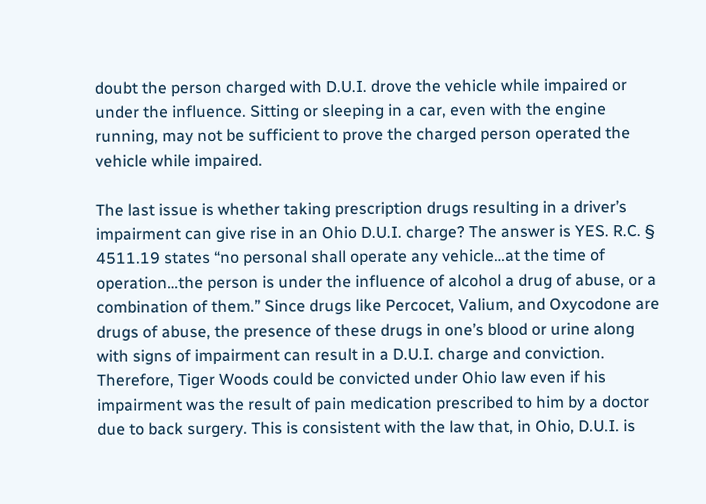doubt the person charged with D.U.I. drove the vehicle while impaired or under the influence. Sitting or sleeping in a car, even with the engine running, may not be sufficient to prove the charged person operated the vehicle while impaired.

The last issue is whether taking prescription drugs resulting in a driver’s impairment can give rise in an Ohio D.U.I. charge? The answer is YES. R.C. § 4511.19 states “no personal shall operate any vehicle…at the time of operation…the person is under the influence of alcohol a drug of abuse, or a combination of them.” Since drugs like Percocet, Valium, and Oxycodone are drugs of abuse, the presence of these drugs in one’s blood or urine along with signs of impairment can result in a D.U.I. charge and conviction. Therefore, Tiger Woods could be convicted under Ohio law even if his impairment was the result of pain medication prescribed to him by a doctor due to back surgery. This is consistent with the law that, in Ohio, D.U.I. is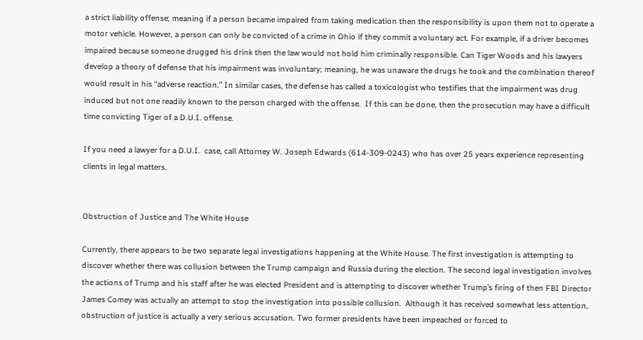a strict liability offense; meaning if a person became impaired from taking medication then the responsibility is upon them not to operate a motor vehicle. However, a person can only be convicted of a crime in Ohio if they commit a voluntary act. For example, if a driver becomes impaired because someone drugged his drink then the law would not hold him criminally responsible. Can Tiger Woods and his lawyers develop a theory of defense that his impairment was involuntary; meaning, he was unaware the drugs he took and the combination thereof would result in his “adverse reaction.” In similar cases, the defense has called a toxicologist who testifies that the impairment was drug induced but not one readily known to the person charged with the offense.  If this can be done, then the prosecution may have a difficult time convicting Tiger of a D.U.I. offense.

If you need a lawyer for a D.U.I.  case, call Attorney W. Joseph Edwards (614-309-0243) who has over 25 years experience representing clients in legal matters.


Obstruction of Justice and The White House

Currently, there appears to be two separate legal investigations happening at the White House. The first investigation is attempting to discover whether there was collusion between the Trump campaign and Russia during the election. The second legal investigation involves the actions of Trump and his staff after he was elected President and is attempting to discover whether Trump’s firing of then FBI Director James Comey was actually an attempt to stop the investigation into possible collusion.  Although it has received somewhat less attention, obstruction of justice is actually a very serious accusation. Two former presidents have been impeached or forced to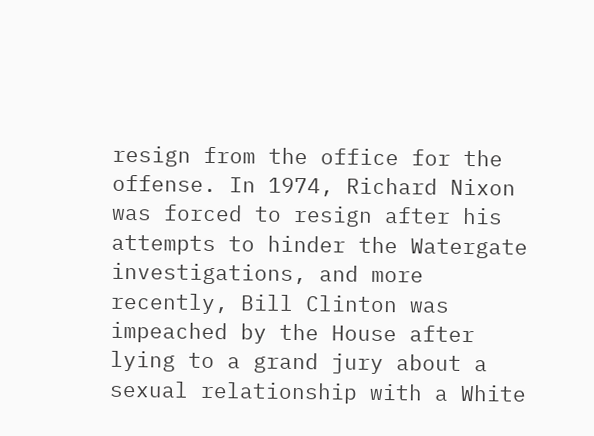resign from the office for the offense. In 1974, Richard Nixon was forced to resign after his attempts to hinder the Watergate investigations, and more recently, Bill Clinton was impeached by the House after lying to a grand jury about a sexual relationship with a White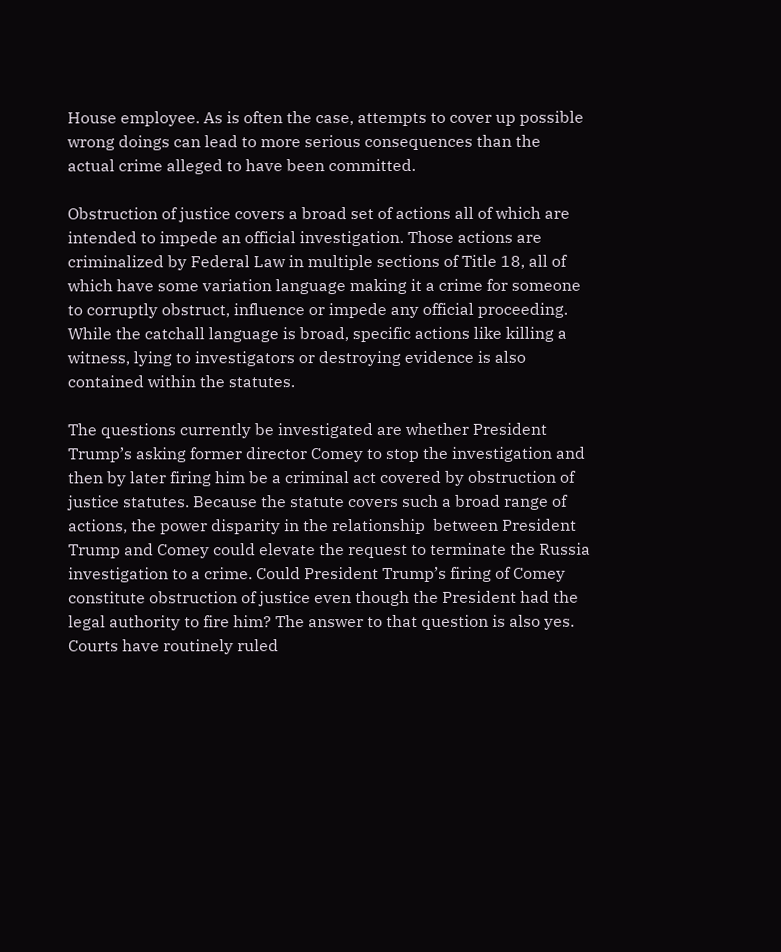House employee. As is often the case, attempts to cover up possible wrong doings can lead to more serious consequences than the actual crime alleged to have been committed.

Obstruction of justice covers a broad set of actions all of which are intended to impede an official investigation. Those actions are criminalized by Federal Law in multiple sections of Title 18, all of which have some variation language making it a crime for someone to corruptly obstruct, influence or impede any official proceeding. While the catchall language is broad, specific actions like killing a witness, lying to investigators or destroying evidence is also contained within the statutes.

The questions currently be investigated are whether President Trump’s asking former director Comey to stop the investigation and then by later firing him be a criminal act covered by obstruction of justice statutes. Because the statute covers such a broad range of actions, the power disparity in the relationship  between President Trump and Comey could elevate the request to terminate the Russia investigation to a crime. Could President Trump’s firing of Comey constitute obstruction of justice even though the President had the legal authority to fire him? The answer to that question is also yes. Courts have routinely ruled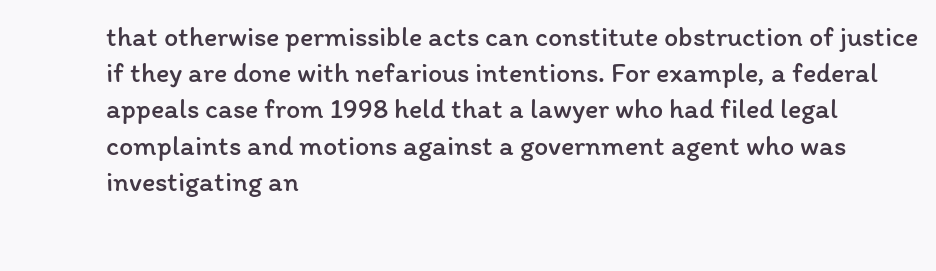that otherwise permissible acts can constitute obstruction of justice if they are done with nefarious intentions. For example, a federal appeals case from 1998 held that a lawyer who had filed legal complaints and motions against a government agent who was investigating an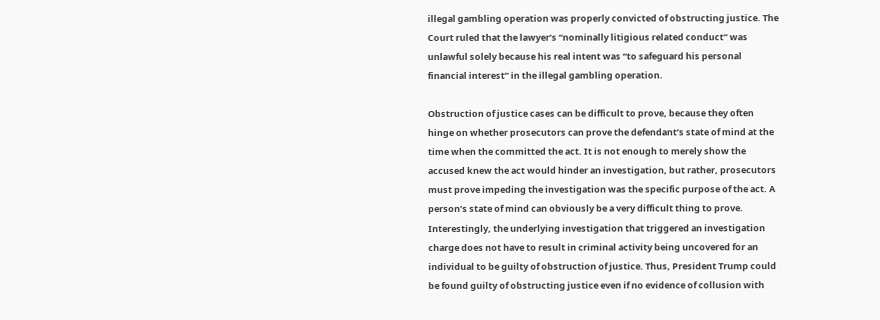illegal gambling operation was properly convicted of obstructing justice. The Court ruled that the lawyer’s “nominally litigious related conduct” was unlawful solely because his real intent was “to safeguard his personal financial interest” in the illegal gambling operation.

Obstruction of justice cases can be difficult to prove, because they often hinge on whether prosecutors can prove the defendant’s state of mind at the time when the committed the act. It is not enough to merely show the accused knew the act would hinder an investigation, but rather, prosecutors must prove impeding the investigation was the specific purpose of the act. A person’s state of mind can obviously be a very difficult thing to prove. Interestingly, the underlying investigation that triggered an investigation charge does not have to result in criminal activity being uncovered for an individual to be guilty of obstruction of justice. Thus, President Trump could be found guilty of obstructing justice even if no evidence of collusion with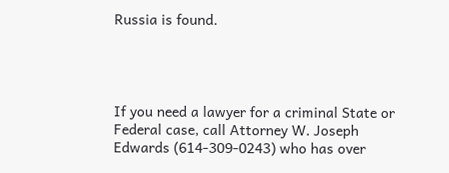Russia is found.




If you need a lawyer for a criminal State or Federal case, call Attorney W. Joseph Edwards (614-309-0243) who has over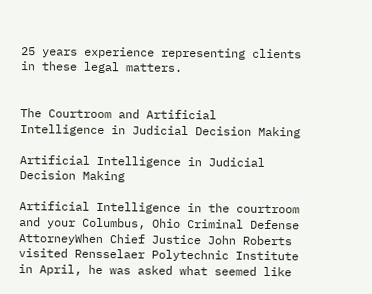25 years experience representing clients in these legal matters.


The Courtroom and Artificial Intelligence in Judicial Decision Making

Artificial Intelligence in Judicial Decision Making

Artificial Intelligence in the courtroom and your Columbus, Ohio Criminal Defense AttorneyWhen Chief Justice John Roberts visited Rensselaer Polytechnic Institute in April, he was asked what seemed like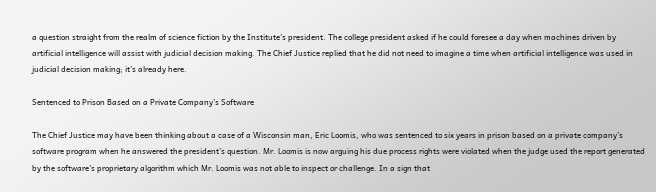a question straight from the realm of science fiction by the Institute’s president. The college president asked if he could foresee a day when machines driven by artificial intelligence will assist with judicial decision making. The Chief Justice replied that he did not need to imagine a time when artificial intelligence was used in judicial decision making; it’s already here.

Sentenced to Prison Based on a Private Company’s Software

The Chief Justice may have been thinking about a case of a Wisconsin man, Eric Loomis, who was sentenced to six years in prison based on a private company’s software program when he answered the president’s question. Mr. Loomis is now arguing his due process rights were violated when the judge used the report generated by the software’s proprietary algorithm which Mr. Loomis was not able to inspect or challenge. In a sign that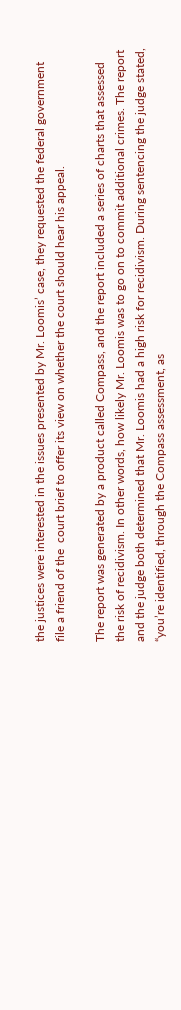the justices were interested in the issues presented by Mr. Loomis’ case, they requested the federal government file a friend of the  court brief to offer its view on whether the court should hear his appeal.

The report was generated by a product called Compass, and the report included a series of charts that assessed the risk of recidivism. In other words, how likely Mr. Loomis was to go on to commit additional crimes. The report and the judge both determined that Mr. Loomis had a high risk for recidivism. During sentencing the judge stated, “you’re identified, through the Compass assessment, as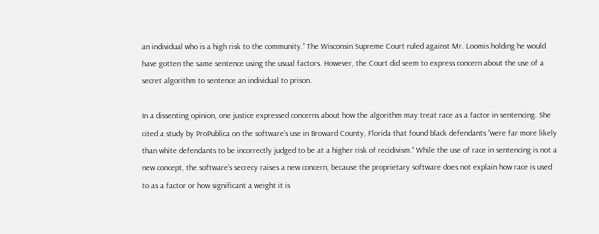an individual who is a high risk to the community.” The Wisconsin Supreme Court ruled against Mr. Loomis holding he would have gotten the same sentence using the usual factors. However, the Court did seem to express concern about the use of a secret algorithm to sentence an individual to prison.

In a dissenting opinion, one justice expressed concerns about how the algorithm may treat race as a factor in sentencing. She cited a study by ProPublica on the software’s use in Broward County, Florida that found black defendants “were far more likely than white defendants to be incorrectly judged to be at a higher risk of recidivism.” While the use of race in sentencing is not a new concept, the software’s secrecy raises a new concern, because the proprietary software does not explain how race is used to as a factor or how significant a weight it is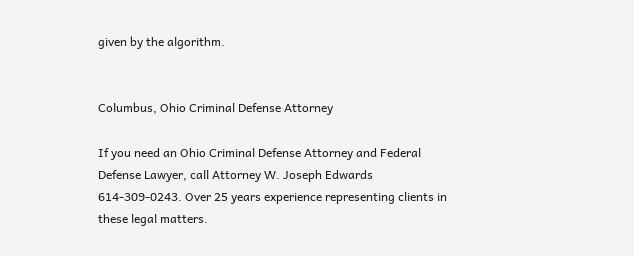given by the algorithm.


Columbus, Ohio Criminal Defense Attorney

If you need an Ohio Criminal Defense Attorney and Federal Defense Lawyer, call Attorney W. Joseph Edwards 614-309-0243. Over 25 years experience representing clients in these legal matters.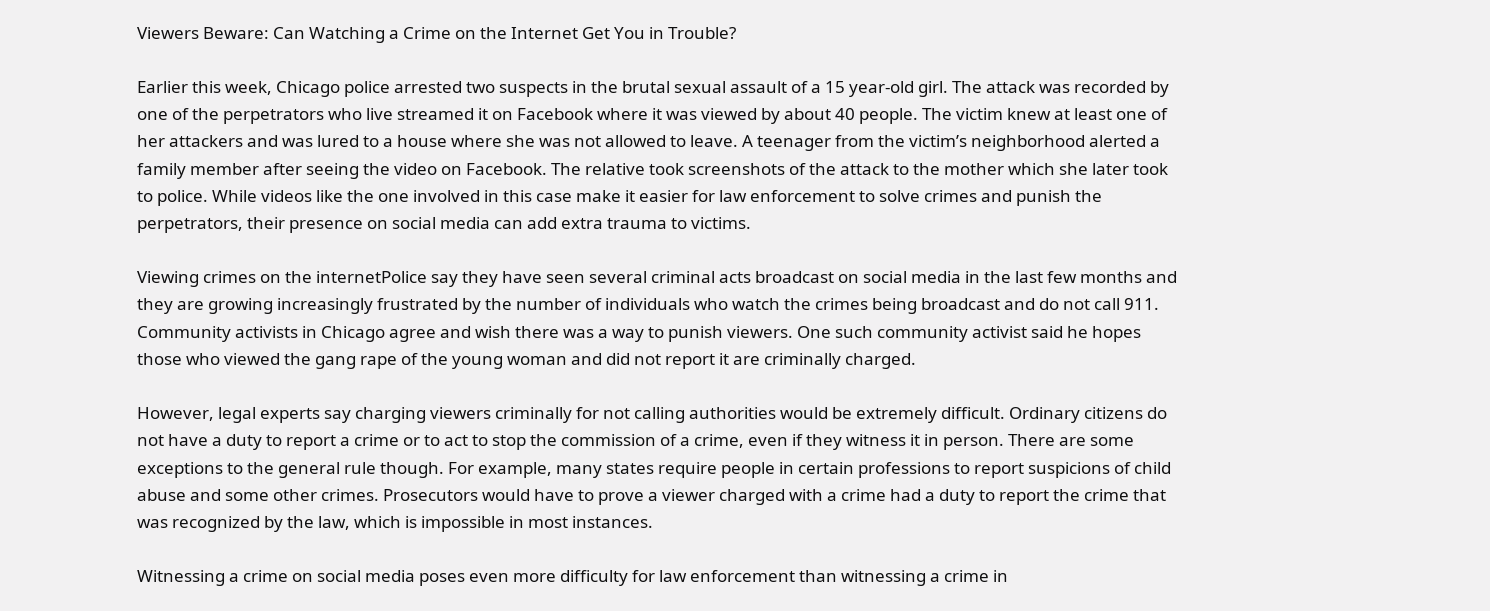Viewers Beware: Can Watching a Crime on the Internet Get You in Trouble?

Earlier this week, Chicago police arrested two suspects in the brutal sexual assault of a 15 year-old girl. The attack was recorded by one of the perpetrators who live streamed it on Facebook where it was viewed by about 40 people. The victim knew at least one of her attackers and was lured to a house where she was not allowed to leave. A teenager from the victim’s neighborhood alerted a family member after seeing the video on Facebook. The relative took screenshots of the attack to the mother which she later took to police. While videos like the one involved in this case make it easier for law enforcement to solve crimes and punish the perpetrators, their presence on social media can add extra trauma to victims.

Viewing crimes on the internetPolice say they have seen several criminal acts broadcast on social media in the last few months and they are growing increasingly frustrated by the number of individuals who watch the crimes being broadcast and do not call 911. Community activists in Chicago agree and wish there was a way to punish viewers. One such community activist said he hopes those who viewed the gang rape of the young woman and did not report it are criminally charged.

However, legal experts say charging viewers criminally for not calling authorities would be extremely difficult. Ordinary citizens do not have a duty to report a crime or to act to stop the commission of a crime, even if they witness it in person. There are some exceptions to the general rule though. For example, many states require people in certain professions to report suspicions of child abuse and some other crimes. Prosecutors would have to prove a viewer charged with a crime had a duty to report the crime that was recognized by the law, which is impossible in most instances.

Witnessing a crime on social media poses even more difficulty for law enforcement than witnessing a crime in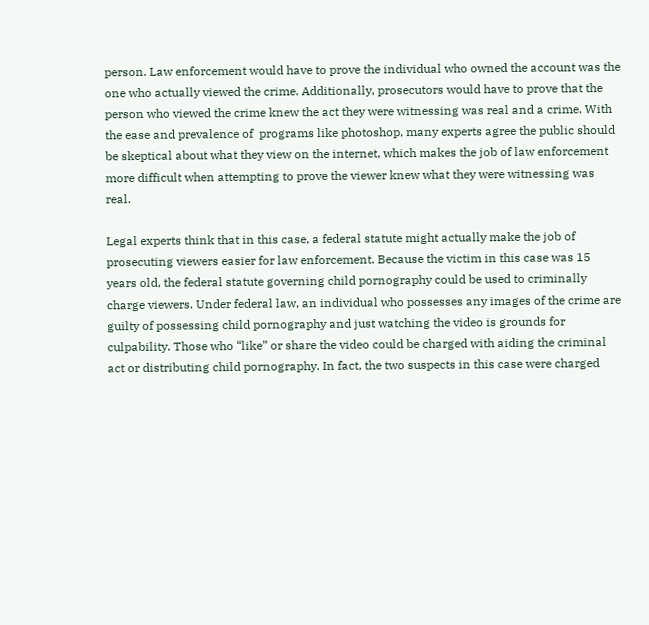person. Law enforcement would have to prove the individual who owned the account was the one who actually viewed the crime. Additionally, prosecutors would have to prove that the person who viewed the crime knew the act they were witnessing was real and a crime. With the ease and prevalence of  programs like photoshop, many experts agree the public should be skeptical about what they view on the internet, which makes the job of law enforcement more difficult when attempting to prove the viewer knew what they were witnessing was real.

Legal experts think that in this case, a federal statute might actually make the job of prosecuting viewers easier for law enforcement. Because the victim in this case was 15 years old, the federal statute governing child pornography could be used to criminally charge viewers. Under federal law, an individual who possesses any images of the crime are guilty of possessing child pornography and just watching the video is grounds for culpability. Those who “like” or share the video could be charged with aiding the criminal act or distributing child pornography. In fact, the two suspects in this case were charged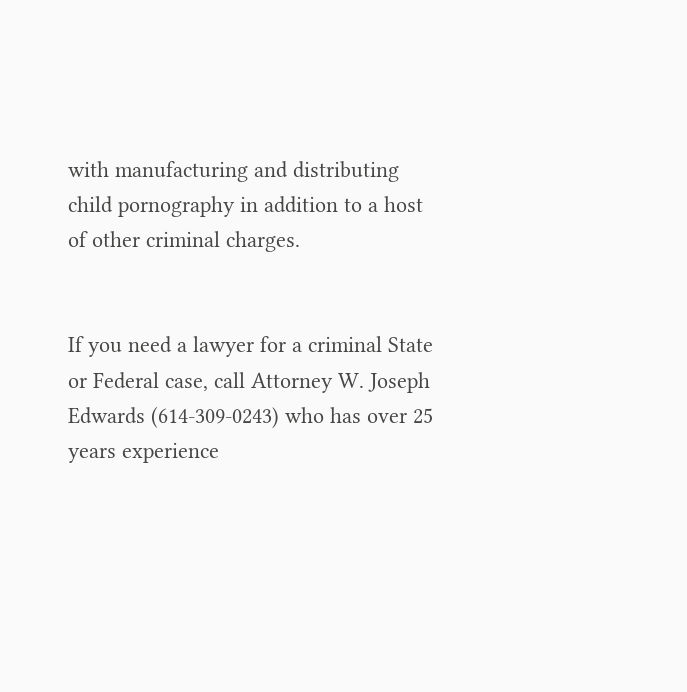with manufacturing and distributing child pornography in addition to a host of other criminal charges.


If you need a lawyer for a criminal State or Federal case, call Attorney W. Joseph Edwards (614-309-0243) who has over 25 years experience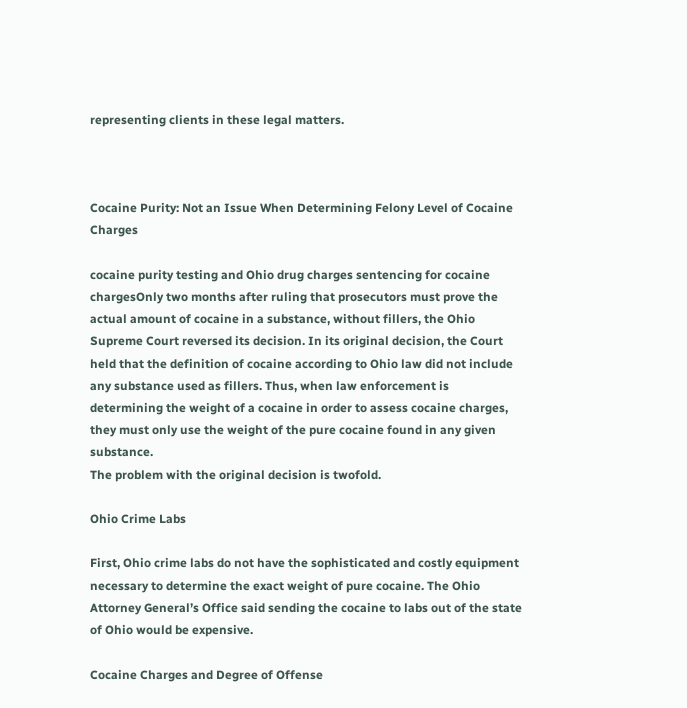representing clients in these legal matters.



Cocaine Purity: Not an Issue When Determining Felony Level of Cocaine Charges

cocaine purity testing and Ohio drug charges sentencing for cocaine chargesOnly two months after ruling that prosecutors must prove the actual amount of cocaine in a substance, without fillers, the Ohio Supreme Court reversed its decision. In its original decision, the Court held that the definition of cocaine according to Ohio law did not include any substance used as fillers. Thus, when law enforcement is determining the weight of a cocaine in order to assess cocaine charges, they must only use the weight of the pure cocaine found in any given substance.
The problem with the original decision is twofold.

Ohio Crime Labs

First, Ohio crime labs do not have the sophisticated and costly equipment necessary to determine the exact weight of pure cocaine. The Ohio Attorney General’s Office said sending the cocaine to labs out of the state of Ohio would be expensive.

Cocaine Charges and Degree of Offense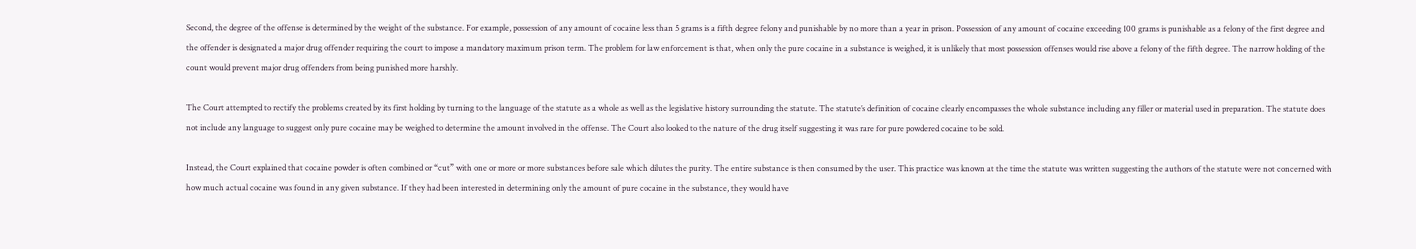Second, the degree of the offense is determined by the weight of the substance. For example, possession of any amount of cocaine less than 5 grams is a fifth degree felony and punishable by no more than a year in prison. Possession of any amount of cocaine exceeding 100 grams is punishable as a felony of the first degree and the offender is designated a major drug offender requiring the court to impose a mandatory maximum prison term. The problem for law enforcement is that, when only the pure cocaine in a substance is weighed, it is unlikely that most possession offenses would rise above a felony of the fifth degree. The narrow holding of the count would prevent major drug offenders from being punished more harshly.

The Court attempted to rectify the problems created by its first holding by turning to the language of the statute as a whole as well as the legislative history surrounding the statute. The statute’s definition of cocaine clearly encompasses the whole substance including any filler or material used in preparation. The statute does not include any language to suggest only pure cocaine may be weighed to determine the amount involved in the offense. The Court also looked to the nature of the drug itself suggesting it was rare for pure powdered cocaine to be sold.

Instead, the Court explained that cocaine powder is often combined or “cut” with one or more or more substances before sale which dilutes the purity. The entire substance is then consumed by the user. This practice was known at the time the statute was written suggesting the authors of the statute were not concerned with how much actual cocaine was found in any given substance. If they had been interested in determining only the amount of pure cocaine in the substance, they would have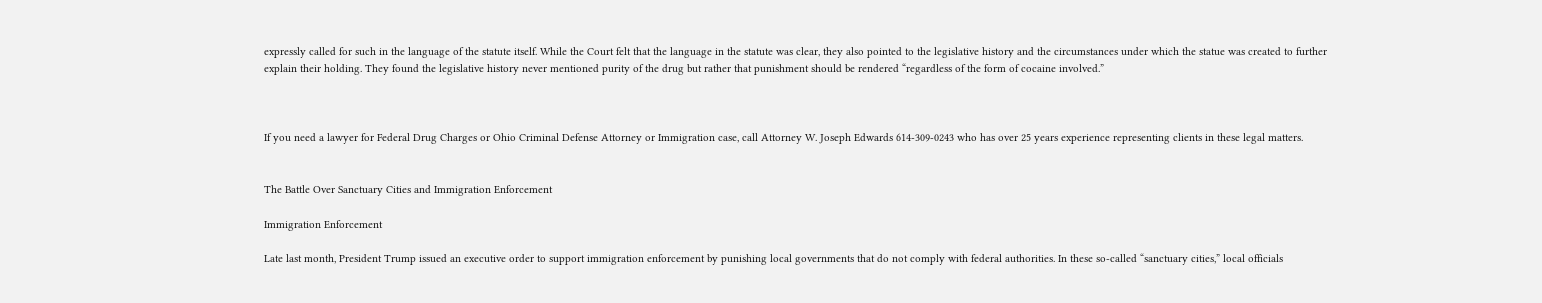expressly called for such in the language of the statute itself. While the Court felt that the language in the statute was clear, they also pointed to the legislative history and the circumstances under which the statue was created to further explain their holding. They found the legislative history never mentioned purity of the drug but rather that punishment should be rendered “regardless of the form of cocaine involved.”



If you need a lawyer for Federal Drug Charges or Ohio Criminal Defense Attorney or Immigration case, call Attorney W. Joseph Edwards 614-309-0243 who has over 25 years experience representing clients in these legal matters.


The Battle Over Sanctuary Cities and Immigration Enforcement

Immigration Enforcement

Late last month, President Trump issued an executive order to support immigration enforcement by punishing local governments that do not comply with federal authorities. In these so-called “sanctuary cities,” local officials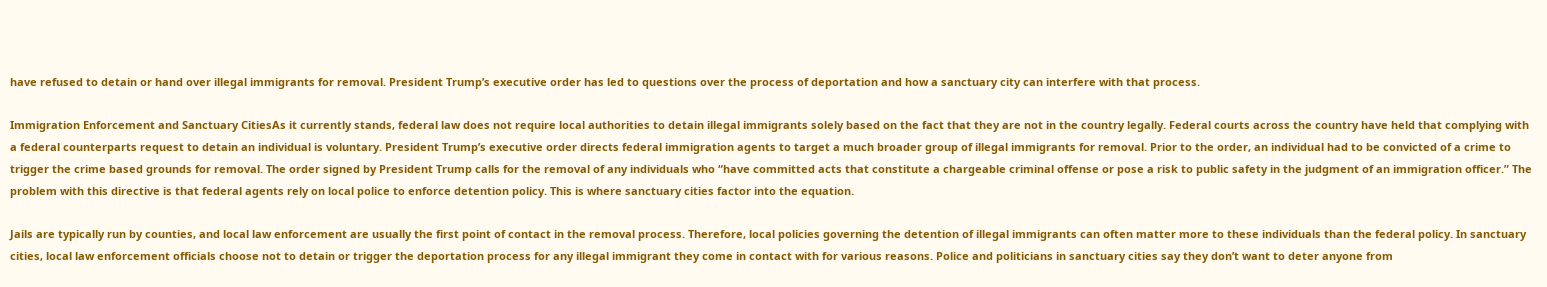have refused to detain or hand over illegal immigrants for removal. President Trump’s executive order has led to questions over the process of deportation and how a sanctuary city can interfere with that process.

Immigration Enforcement and Sanctuary CitiesAs it currently stands, federal law does not require local authorities to detain illegal immigrants solely based on the fact that they are not in the country legally. Federal courts across the country have held that complying with a federal counterparts request to detain an individual is voluntary. President Trump’s executive order directs federal immigration agents to target a much broader group of illegal immigrants for removal. Prior to the order, an individual had to be convicted of a crime to trigger the crime based grounds for removal. The order signed by President Trump calls for the removal of any individuals who “have committed acts that constitute a chargeable criminal offense or pose a risk to public safety in the judgment of an immigration officer.” The problem with this directive is that federal agents rely on local police to enforce detention policy. This is where sanctuary cities factor into the equation.

Jails are typically run by counties, and local law enforcement are usually the first point of contact in the removal process. Therefore, local policies governing the detention of illegal immigrants can often matter more to these individuals than the federal policy. In sanctuary cities, local law enforcement officials choose not to detain or trigger the deportation process for any illegal immigrant they come in contact with for various reasons. Police and politicians in sanctuary cities say they don’t want to deter anyone from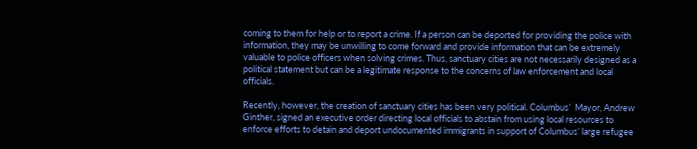coming to them for help or to report a crime. If a person can be deported for providing the police with information, they may be unwilling to come forward and provide information that can be extremely valuable to police officers when solving crimes. Thus, sanctuary cities are not necessarily designed as a political statement but can be a legitimate response to the concerns of law enforcement and local officials.

Recently, however, the creation of sanctuary cities has been very political. Columbus’  Mayor, Andrew Ginther, signed an executive order directing local officials to abstain from using local resources to enforce efforts to detain and deport undocumented immigrants in support of Columbus’ large refugee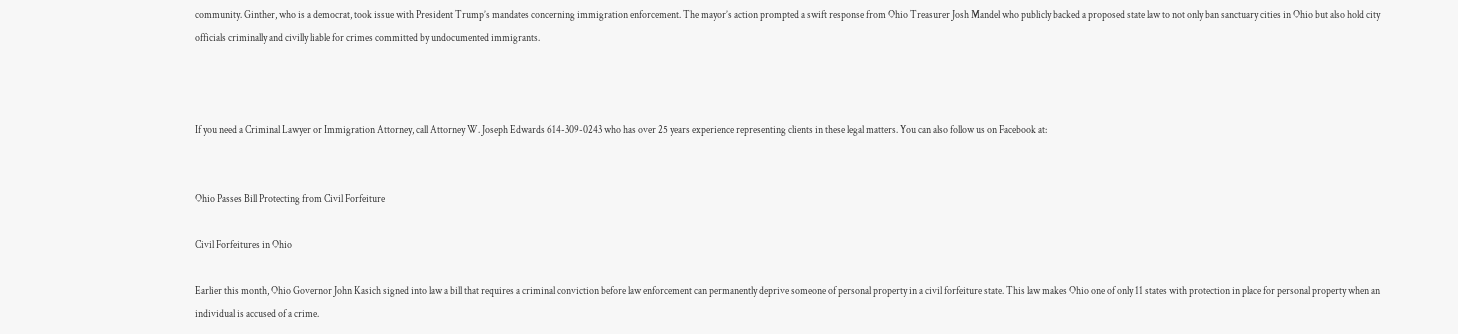community. Ginther, who is a democrat, took issue with President Trump’s mandates concerning immigration enforcement. The mayor’s action prompted a swift response from Ohio Treasurer Josh Mandel who publicly backed a proposed state law to not only ban sanctuary cities in Ohio but also hold city officials criminally and civilly liable for crimes committed by undocumented immigrants.



If you need a Criminal Lawyer or Immigration Attorney, call Attorney W. Joseph Edwards 614-309-0243 who has over 25 years experience representing clients in these legal matters. You can also follow us on Facebook at:


Ohio Passes Bill Protecting from Civil Forfeiture

Civil Forfeitures in Ohio

Earlier this month, Ohio Governor John Kasich signed into law a bill that requires a criminal conviction before law enforcement can permanently deprive someone of personal property in a civil forfeiture state. This law makes Ohio one of only 11 states with protection in place for personal property when an individual is accused of a crime.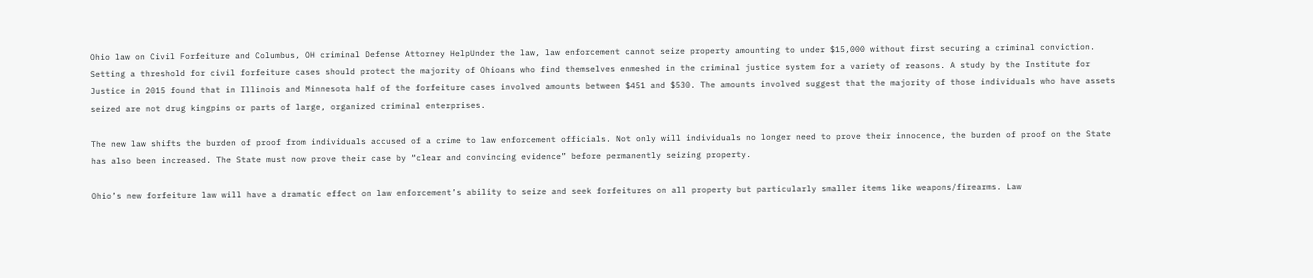Ohio law on Civil Forfeiture and Columbus, OH criminal Defense Attorney HelpUnder the law, law enforcement cannot seize property amounting to under $15,000 without first securing a criminal conviction. Setting a threshold for civil forfeiture cases should protect the majority of Ohioans who find themselves enmeshed in the criminal justice system for a variety of reasons. A study by the Institute for Justice in 2015 found that in Illinois and Minnesota half of the forfeiture cases involved amounts between $451 and $530. The amounts involved suggest that the majority of those individuals who have assets seized are not drug kingpins or parts of large, organized criminal enterprises.

The new law shifts the burden of proof from individuals accused of a crime to law enforcement officials. Not only will individuals no longer need to prove their innocence, the burden of proof on the State has also been increased. The State must now prove their case by “clear and convincing evidence” before permanently seizing property.

Ohio’s new forfeiture law will have a dramatic effect on law enforcement’s ability to seize and seek forfeitures on all property but particularly smaller items like weapons/firearms. Law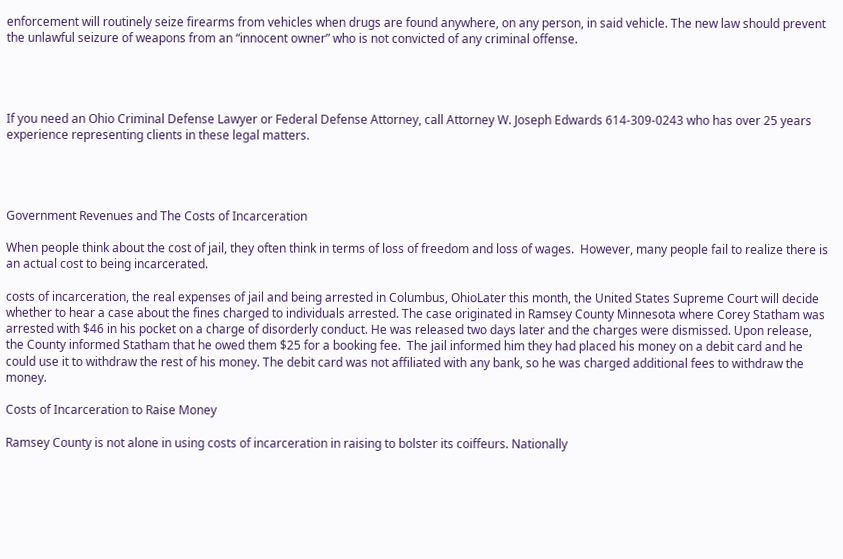enforcement will routinely seize firearms from vehicles when drugs are found anywhere, on any person, in said vehicle. The new law should prevent the unlawful seizure of weapons from an “innocent owner” who is not convicted of any criminal offense.




If you need an Ohio Criminal Defense Lawyer or Federal Defense Attorney, call Attorney W. Joseph Edwards 614-309-0243 who has over 25 years experience representing clients in these legal matters.




Government Revenues and The Costs of Incarceration

When people think about the cost of jail, they often think in terms of loss of freedom and loss of wages.  However, many people fail to realize there is an actual cost to being incarcerated.

costs of incarceration, the real expenses of jail and being arrested in Columbus, OhioLater this month, the United States Supreme Court will decide whether to hear a case about the fines charged to individuals arrested. The case originated in Ramsey County Minnesota where Corey Statham was arrested with $46 in his pocket on a charge of disorderly conduct. He was released two days later and the charges were dismissed. Upon release, the County informed Statham that he owed them $25 for a booking fee.  The jail informed him they had placed his money on a debit card and he could use it to withdraw the rest of his money. The debit card was not affiliated with any bank, so he was charged additional fees to withdraw the money.

Costs of Incarceration to Raise Money

Ramsey County is not alone in using costs of incarceration in raising to bolster its coiffeurs. Nationally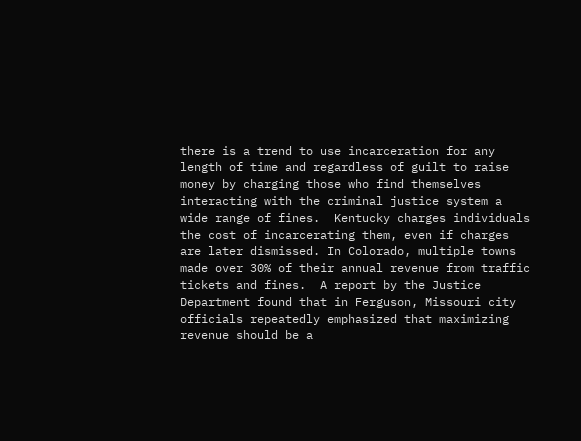there is a trend to use incarceration for any length of time and regardless of guilt to raise money by charging those who find themselves interacting with the criminal justice system a wide range of fines.  Kentucky charges individuals the cost of incarcerating them, even if charges are later dismissed. In Colorado, multiple towns made over 30% of their annual revenue from traffic tickets and fines.  A report by the Justice Department found that in Ferguson, Missouri city officials repeatedly emphasized that maximizing revenue should be a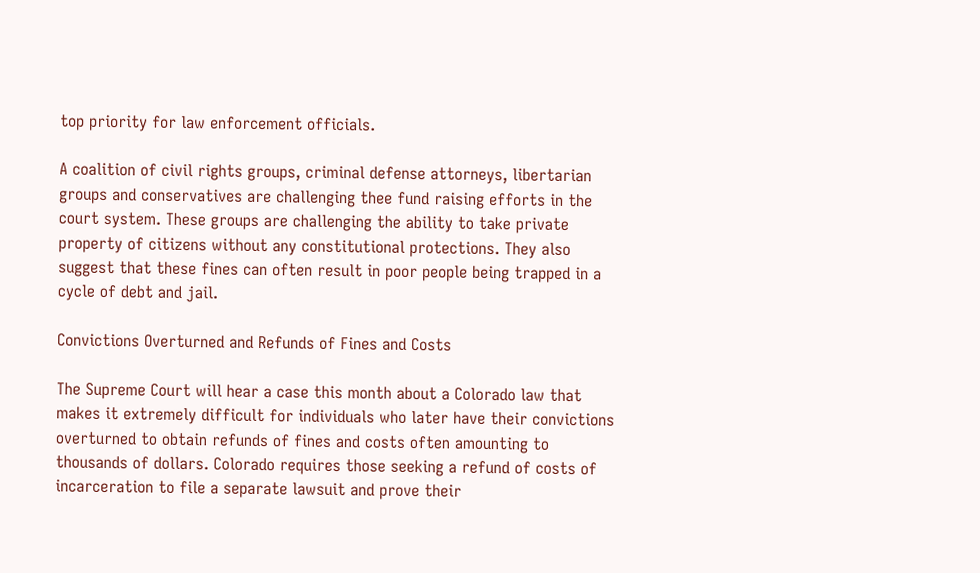top priority for law enforcement officials.

A coalition of civil rights groups, criminal defense attorneys, libertarian groups and conservatives are challenging thee fund raising efforts in the court system. These groups are challenging the ability to take private property of citizens without any constitutional protections. They also suggest that these fines can often result in poor people being trapped in a cycle of debt and jail.

Convictions Overturned and Refunds of Fines and Costs

The Supreme Court will hear a case this month about a Colorado law that makes it extremely difficult for individuals who later have their convictions overturned to obtain refunds of fines and costs often amounting to thousands of dollars. Colorado requires those seeking a refund of costs of incarceration to file a separate lawsuit and prove their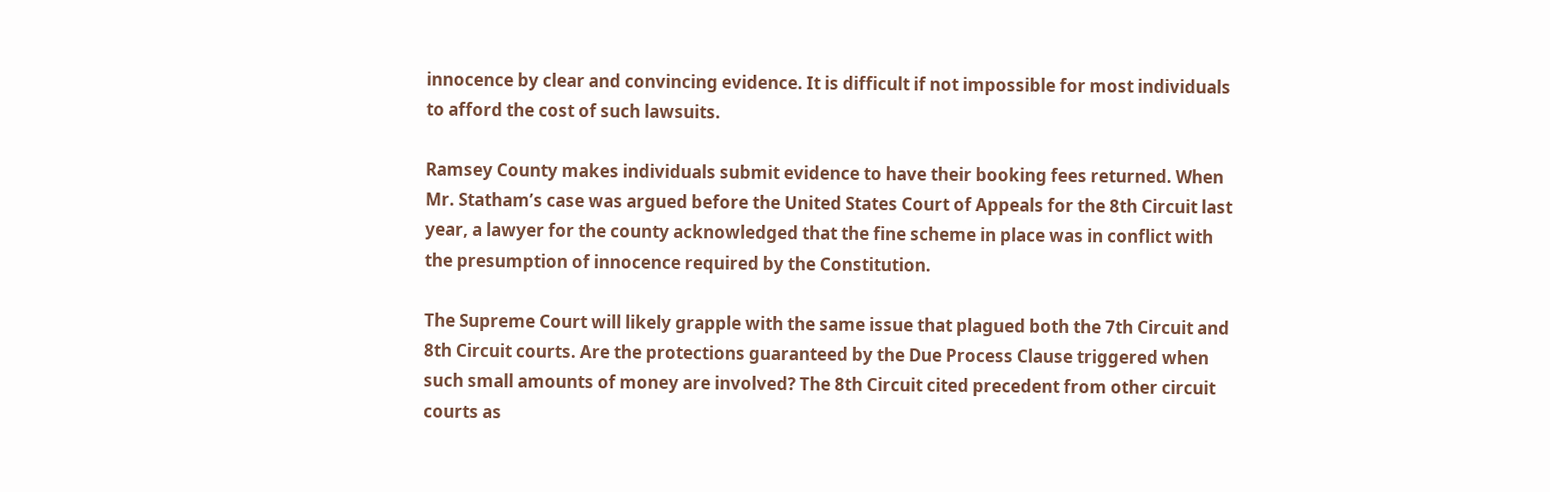innocence by clear and convincing evidence. It is difficult if not impossible for most individuals to afford the cost of such lawsuits.

Ramsey County makes individuals submit evidence to have their booking fees returned. When Mr. Statham’s case was argued before the United States Court of Appeals for the 8th Circuit last year, a lawyer for the county acknowledged that the fine scheme in place was in conflict with the presumption of innocence required by the Constitution.

The Supreme Court will likely grapple with the same issue that plagued both the 7th Circuit and 8th Circuit courts. Are the protections guaranteed by the Due Process Clause triggered when such small amounts of money are involved? The 8th Circuit cited precedent from other circuit courts as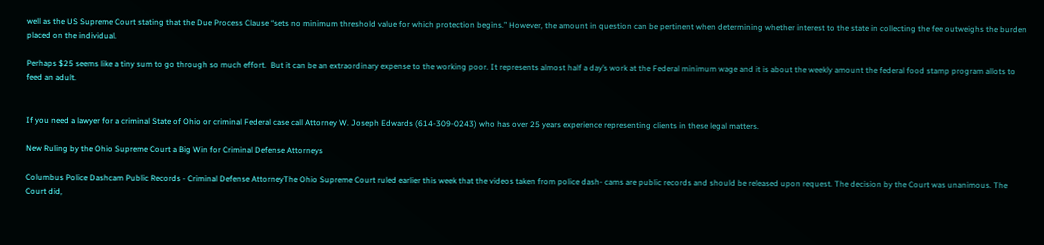well as the US Supreme Court stating that the Due Process Clause “sets no minimum threshold value for which protection begins.” However, the amount in question can be pertinent when determining whether interest to the state in collecting the fee outweighs the burden placed on the individual.

Perhaps $25 seems like a tiny sum to go through so much effort.  But it can be an extraordinary expense to the working poor. It represents almost half a day’s work at the Federal minimum wage and it is about the weekly amount the federal food stamp program allots to feed an adult.


If you need a lawyer for a criminal State of Ohio or criminal Federal case call Attorney W. Joseph Edwards (614-309-0243) who has over 25 years experience representing clients in these legal matters.

New Ruling by the Ohio Supreme Court a Big Win for Criminal Defense Attorneys

Columbus Police Dashcam Public Records - Criminal Defense AttorneyThe Ohio Supreme Court ruled earlier this week that the videos taken from police dash- cams are public records and should be released upon request. The decision by the Court was unanimous. The Court did,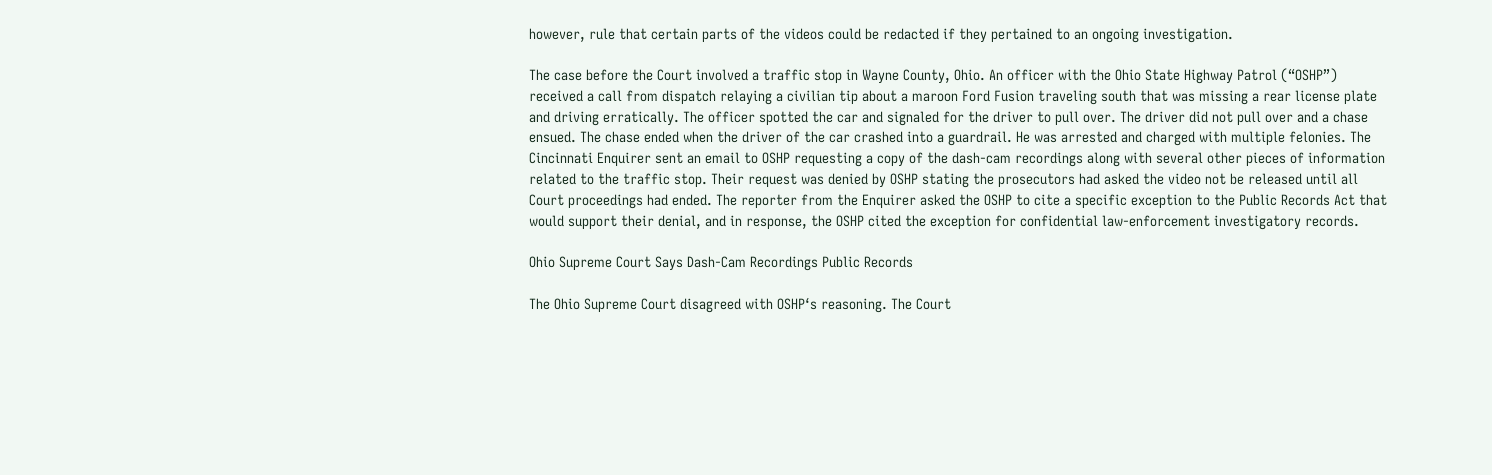however, rule that certain parts of the videos could be redacted if they pertained to an ongoing investigation.

The case before the Court involved a traffic stop in Wayne County, Ohio. An officer with the Ohio State Highway Patrol (“OSHP”) received a call from dispatch relaying a civilian tip about a maroon Ford Fusion traveling south that was missing a rear license plate and driving erratically. The officer spotted the car and signaled for the driver to pull over. The driver did not pull over and a chase ensued. The chase ended when the driver of the car crashed into a guardrail. He was arrested and charged with multiple felonies. The Cincinnati Enquirer sent an email to OSHP requesting a copy of the dash-cam recordings along with several other pieces of information related to the traffic stop. Their request was denied by OSHP stating the prosecutors had asked the video not be released until all Court proceedings had ended. The reporter from the Enquirer asked the OSHP to cite a specific exception to the Public Records Act that would support their denial, and in response, the OSHP cited the exception for confidential law-enforcement investigatory records.

Ohio Supreme Court Says Dash-Cam Recordings Public Records

The Ohio Supreme Court disagreed with OSHP‘s reasoning. The Court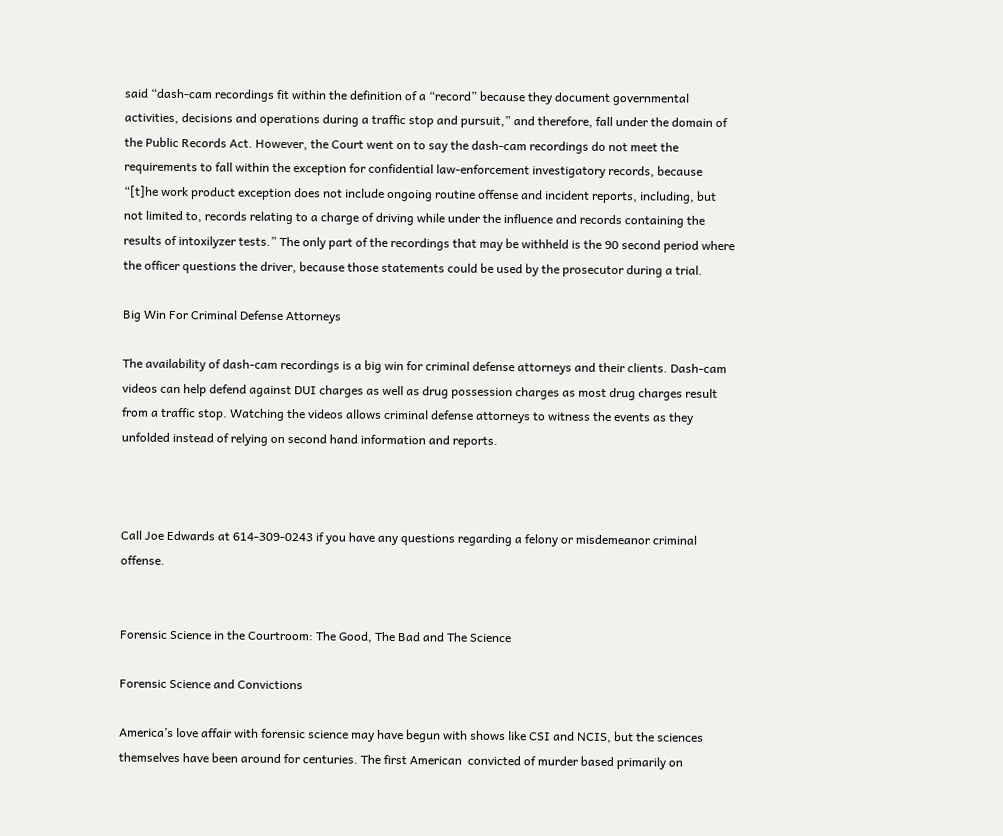said “dash-cam recordings fit within the definition of a “record” because they document governmental activities, decisions and operations during a traffic stop and pursuit,” and therefore, fall under the domain of the Public Records Act. However, the Court went on to say the dash-cam recordings do not meet the requirements to fall within the exception for confidential law-enforcement investigatory records, because “[t]he work product exception does not include ongoing routine offense and incident reports, including, but not limited to, records relating to a charge of driving while under the influence and records containing the results of intoxilyzer tests.” The only part of the recordings that may be withheld is the 90 second period where the officer questions the driver, because those statements could be used by the prosecutor during a trial.

Big Win For Criminal Defense Attorneys

The availability of dash-cam recordings is a big win for criminal defense attorneys and their clients. Dash-cam videos can help defend against DUI charges as well as drug possession charges as most drug charges result from a traffic stop. Watching the videos allows criminal defense attorneys to witness the events as they unfolded instead of relying on second hand information and reports.



Call Joe Edwards at 614-309-0243 if you have any questions regarding a felony or misdemeanor criminal offense.


Forensic Science in the Courtroom: The Good, The Bad and The Science

Forensic Science and Convictions

America’s love affair with forensic science may have begun with shows like CSI and NCIS, but the sciences themselves have been around for centuries. The first American  convicted of murder based primarily on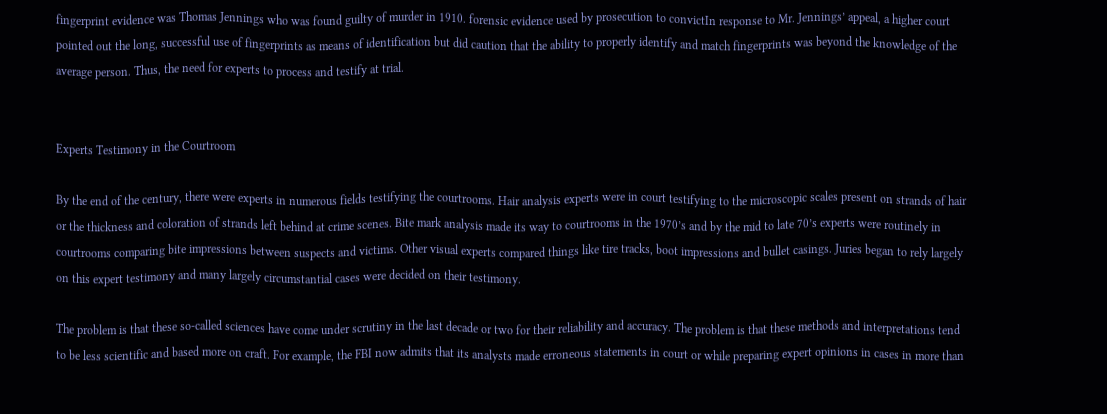fingerprint evidence was Thomas Jennings who was found guilty of murder in 1910. forensic evidence used by prosecution to convictIn response to Mr. Jennings’ appeal, a higher court pointed out the long, successful use of fingerprints as means of identification but did caution that the ability to properly identify and match fingerprints was beyond the knowledge of the average person. Thus, the need for experts to process and testify at trial.


Experts Testimony in the Courtroom

By the end of the century, there were experts in numerous fields testifying the courtrooms. Hair analysis experts were in court testifying to the microscopic scales present on strands of hair or the thickness and coloration of strands left behind at crime scenes. Bite mark analysis made its way to courtrooms in the 1970’s and by the mid to late 70’s experts were routinely in courtrooms comparing bite impressions between suspects and victims. Other visual experts compared things like tire tracks, boot impressions and bullet casings. Juries began to rely largely on this expert testimony and many largely circumstantial cases were decided on their testimony.

The problem is that these so-called sciences have come under scrutiny in the last decade or two for their reliability and accuracy. The problem is that these methods and interpretations tend to be less scientific and based more on craft. For example, the FBI now admits that its analysts made erroneous statements in court or while preparing expert opinions in cases in more than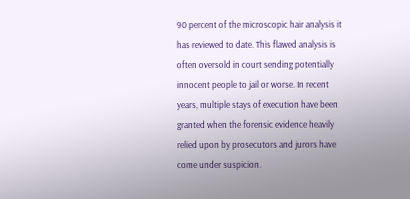90 percent of the microscopic hair analysis it has reviewed to date. This flawed analysis is often oversold in court sending potentially innocent people to jail or worse. In recent years, multiple stays of execution have been granted when the forensic evidence heavily relied upon by prosecutors and jurors have come under suspicion.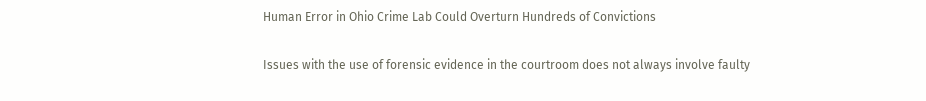Human Error in Ohio Crime Lab Could Overturn Hundreds of Convictions

Issues with the use of forensic evidence in the courtroom does not always involve faulty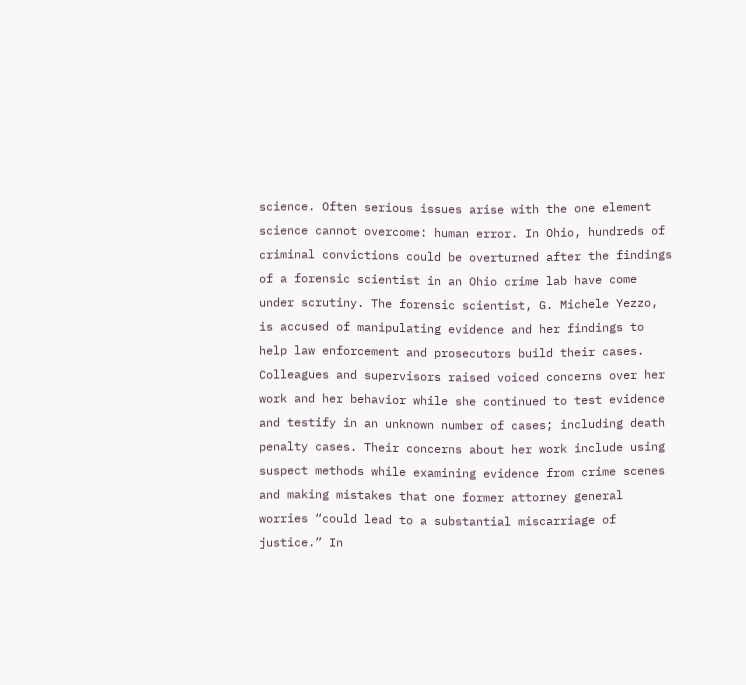science. Often serious issues arise with the one element science cannot overcome: human error. In Ohio, hundreds of criminal convictions could be overturned after the findings of a forensic scientist in an Ohio crime lab have come under scrutiny. The forensic scientist, G. Michele Yezzo, is accused of manipulating evidence and her findings to help law enforcement and prosecutors build their cases. Colleagues and supervisors raised voiced concerns over her work and her behavior while she continued to test evidence and testify in an unknown number of cases; including death penalty cases. Their concerns about her work include using suspect methods while examining evidence from crime scenes and making mistakes that one former attorney general worries “could lead to a substantial miscarriage of justice.” In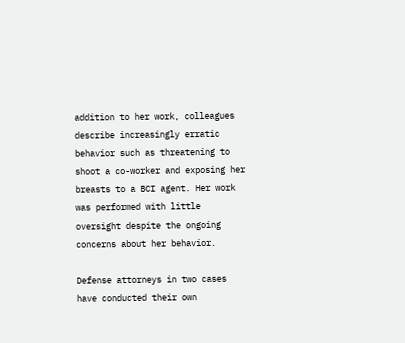addition to her work, colleagues describe increasingly erratic behavior such as threatening to shoot a co-worker and exposing her breasts to a BCI agent. Her work was performed with little oversight despite the ongoing concerns about her behavior.

Defense attorneys in two cases have conducted their own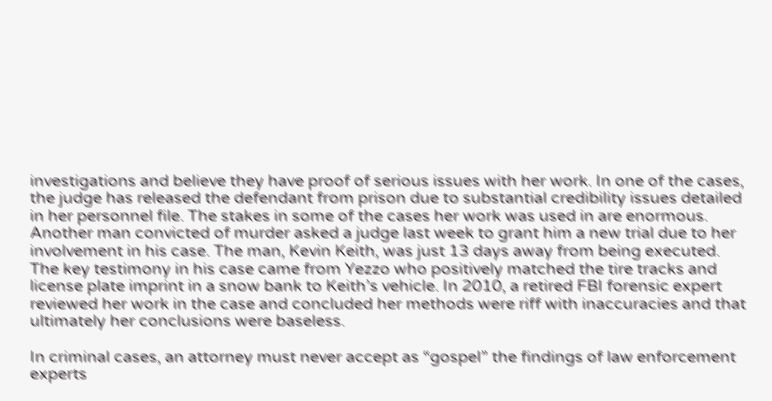investigations and believe they have proof of serious issues with her work. In one of the cases, the judge has released the defendant from prison due to substantial credibility issues detailed in her personnel file. The stakes in some of the cases her work was used in are enormous. Another man convicted of murder asked a judge last week to grant him a new trial due to her involvement in his case. The man, Kevin Keith, was just 13 days away from being executed. The key testimony in his case came from Yezzo who positively matched the tire tracks and license plate imprint in a snow bank to Keith’s vehicle. In 2010, a retired FBI forensic expert reviewed her work in the case and concluded her methods were riff with inaccuracies and that ultimately her conclusions were baseless.

In criminal cases, an attorney must never accept as “gospel” the findings of law enforcement experts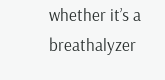whether it’s a breathalyzer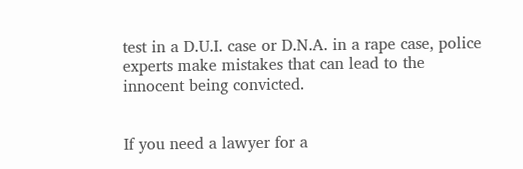test in a D.U.I. case or D.N.A. in a rape case, police experts make mistakes that can lead to the innocent being convicted.


If you need a lawyer for a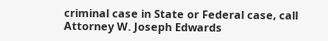criminal case in State or Federal case, call Attorney W. Joseph Edwards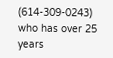(614-309-0243) who has over 25 years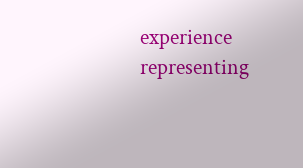experience representing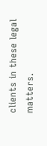clients in these legal matters.